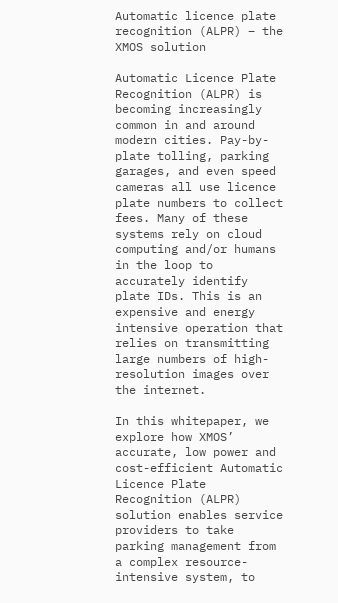Automatic licence plate recognition (ALPR) – the XMOS solution

Automatic Licence Plate Recognition (ALPR) is becoming increasingly common in and around modern cities. Pay-by-plate tolling, parking garages, and even speed cameras all use licence plate numbers to collect fees. Many of these systems rely on cloud computing and/or humans in the loop to accurately identify plate IDs. This is an expensive and energy intensive operation that relies on transmitting large numbers of high-resolution images over the internet.

In this whitepaper, we explore how XMOS’ accurate, low power and cost-efficient Automatic Licence Plate Recognition (ALPR) solution enables service providers to take parking management from a complex resource-intensive system, to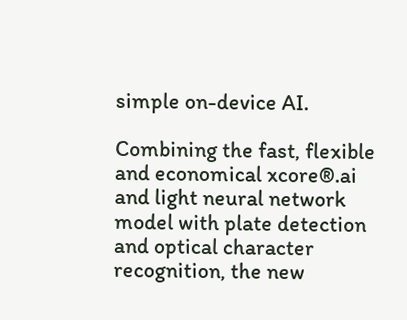simple on-device AI.

Combining the fast, flexible and economical xcore®.ai and light neural network model with plate detection and optical character recognition, the new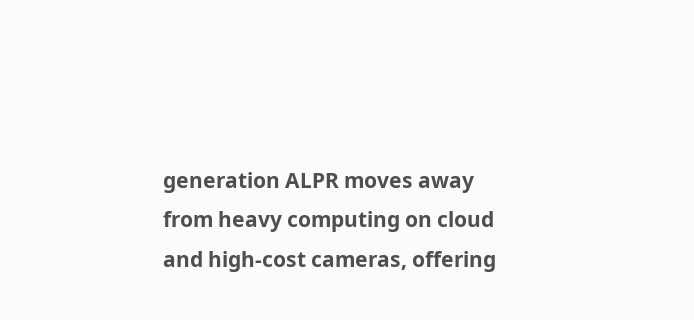generation ALPR moves away from heavy computing on cloud and high-cost cameras, offering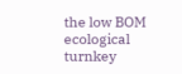the low BOM ecological turnkey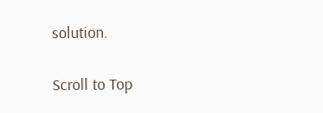solution.

Scroll to Top